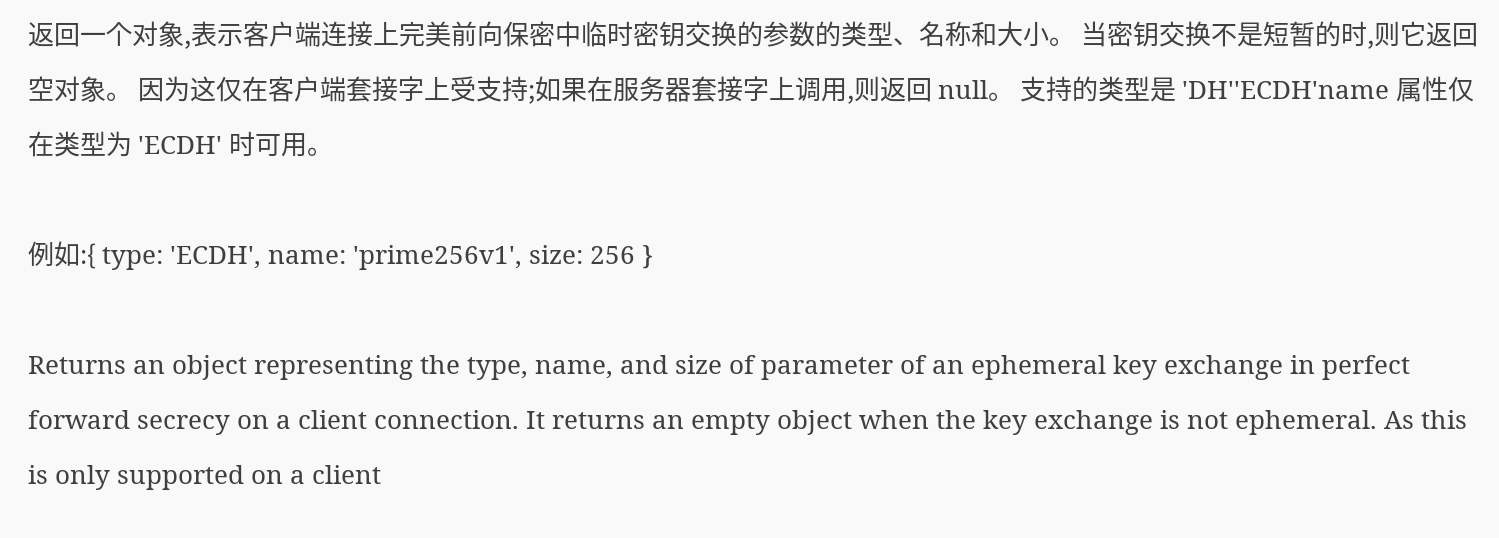返回一个对象,表示客户端连接上完美前向保密中临时密钥交换的参数的类型、名称和大小。 当密钥交换不是短暂的时,则它返回空对象。 因为这仅在客户端套接字上受支持;如果在服务器套接字上调用,则返回 null。 支持的类型是 'DH''ECDH'name 属性仅在类型为 'ECDH' 时可用。

例如:{ type: 'ECDH', name: 'prime256v1', size: 256 }

Returns an object representing the type, name, and size of parameter of an ephemeral key exchange in perfect forward secrecy on a client connection. It returns an empty object when the key exchange is not ephemeral. As this is only supported on a client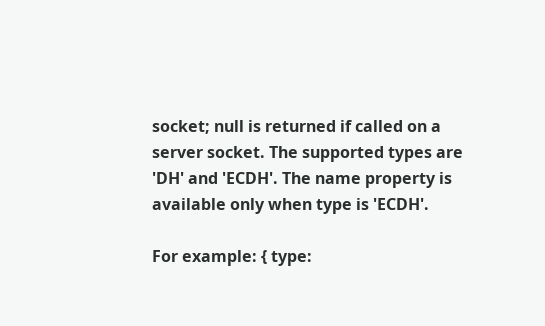socket; null is returned if called on a server socket. The supported types are 'DH' and 'ECDH'. The name property is available only when type is 'ECDH'.

For example: { type: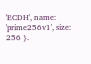'ECDH', name: 'prime256v1', size: 256 }.